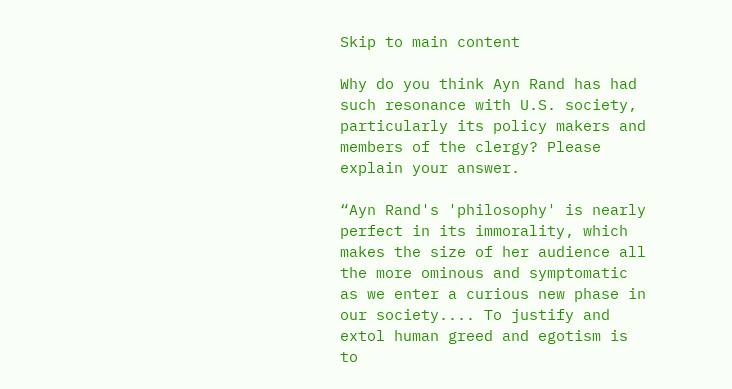Skip to main content

Why do you think Ayn Rand has had such resonance with U.S. society, particularly its policy makers and members of the clergy? Please explain your answer.

“Ayn Rand's 'philosophy' is nearly perfect in its immorality, which makes the size of her audience all the more ominous and symptomatic as we enter a curious new phase in our society.... To justify and extol human greed and egotism is to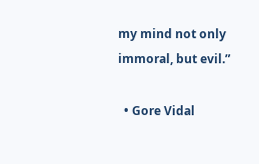my mind not only immoral, but evil.”

  • Gore Vidal